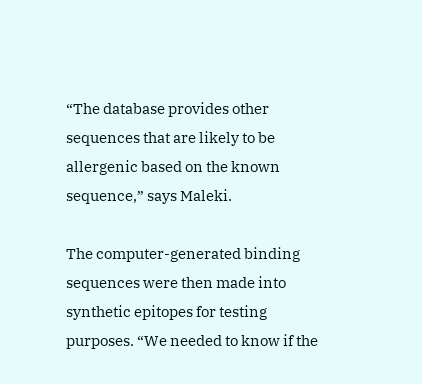“The database provides other sequences that are likely to be allergenic based on the known sequence,” says Maleki.

The computer-generated binding sequences were then made into synthetic epitopes for testing purposes. “We needed to know if the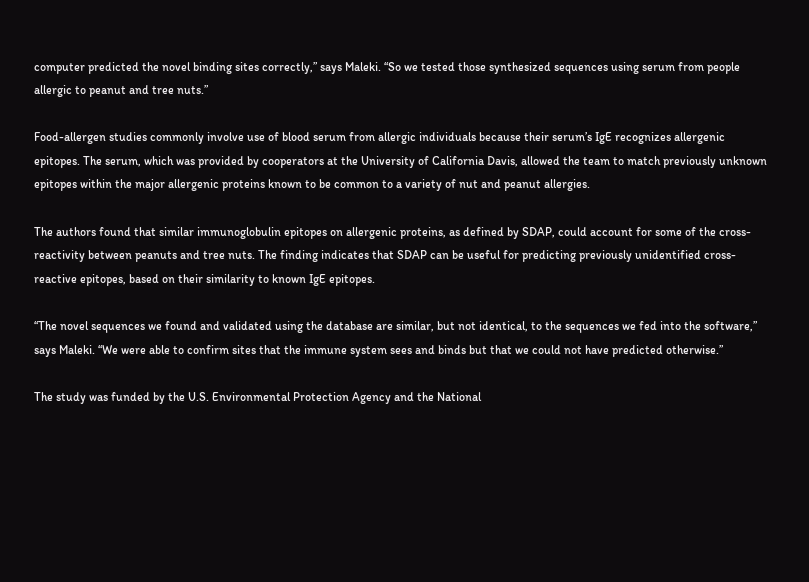computer predicted the novel binding sites correctly,” says Maleki. “So we tested those synthesized sequences using serum from people allergic to peanut and tree nuts.”

Food-allergen studies commonly involve use of blood serum from allergic individuals because their serum’s IgE recognizes allergenic epitopes. The serum, which was provided by cooperators at the University of California Davis, allowed the team to match previously unknown epitopes within the major allergenic proteins known to be common to a variety of nut and peanut allergies.

The authors found that similar immunoglobulin epitopes on allergenic proteins, as defined by SDAP, could account for some of the cross-reactivity between peanuts and tree nuts. The finding indicates that SDAP can be useful for predicting previously unidentified cross-reactive epitopes, based on their similarity to known IgE epitopes.

“The novel sequences we found and validated using the database are similar, but not identical, to the sequences we fed into the software,” says Maleki. “We were able to confirm sites that the immune system sees and binds but that we could not have predicted otherwise.”

The study was funded by the U.S. Environmental Protection Agency and the National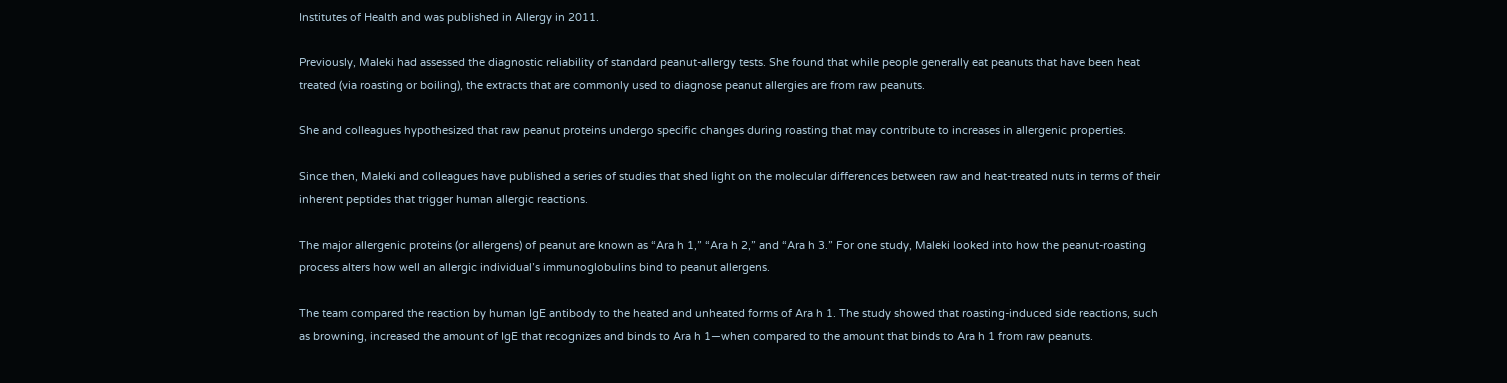Institutes of Health and was published in Allergy in 2011.

Previously, Maleki had assessed the diagnostic reliability of standard peanut-allergy tests. She found that while people generally eat peanuts that have been heat treated (via roasting or boiling), the extracts that are commonly used to diagnose peanut allergies are from raw peanuts.

She and colleagues hypothesized that raw peanut proteins undergo specific changes during roasting that may contribute to increases in allergenic properties.

Since then, Maleki and colleagues have published a series of studies that shed light on the molecular differences between raw and heat-treated nuts in terms of their inherent peptides that trigger human allergic reactions.

The major allergenic proteins (or allergens) of peanut are known as “Ara h 1,” “Ara h 2,” and “Ara h 3.” For one study, Maleki looked into how the peanut-roasting process alters how well an allergic individual’s immunoglobulins bind to peanut allergens.

The team compared the reaction by human IgE antibody to the heated and unheated forms of Ara h 1. The study showed that roasting-induced side reactions, such as browning, increased the amount of IgE that recognizes and binds to Ara h 1—when compared to the amount that binds to Ara h 1 from raw peanuts.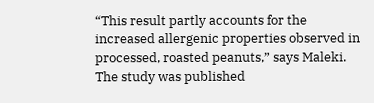“This result partly accounts for the increased allergenic properties observed in processed, roasted peanuts,” says Maleki. The study was published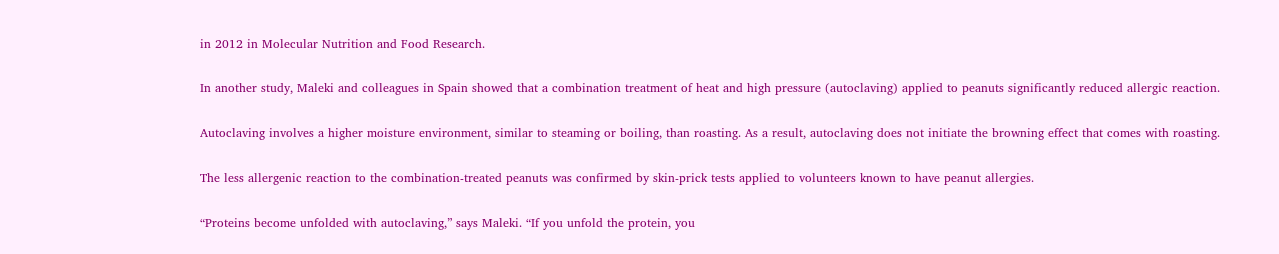in 2012 in Molecular Nutrition and Food Research.

In another study, Maleki and colleagues in Spain showed that a combination treatment of heat and high pressure (autoclaving) applied to peanuts significantly reduced allergic reaction.

Autoclaving involves a higher moisture environment, similar to steaming or boiling, than roasting. As a result, autoclaving does not initiate the browning effect that comes with roasting.

The less allergenic reaction to the combination-treated peanuts was confirmed by skin-prick tests applied to volunteers known to have peanut allergies.

“Proteins become unfolded with autoclaving,” says Maleki. “If you unfold the protein, you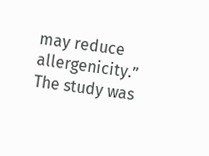may reduce allergenicity.” The study was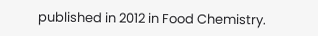published in 2012 in Food Chemistry.